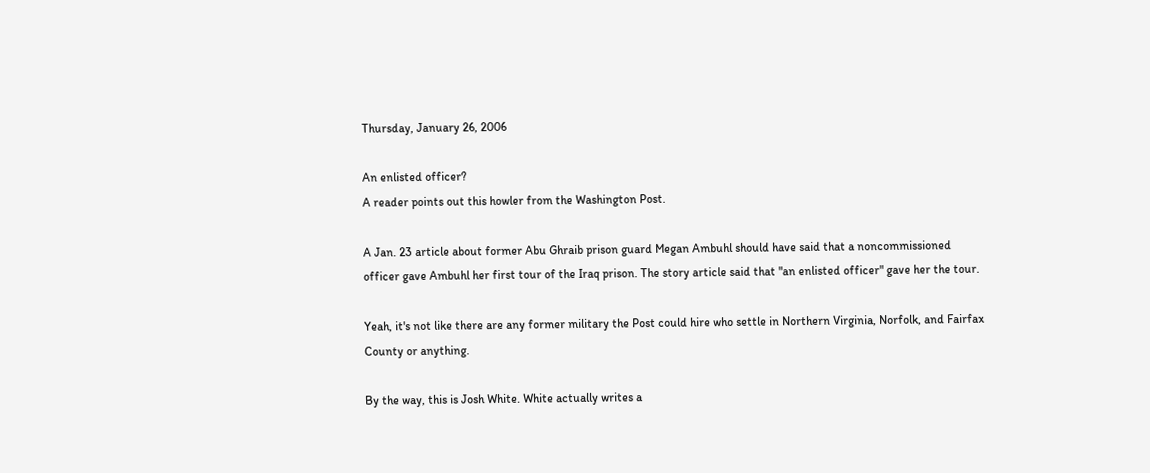Thursday, January 26, 2006

An enlisted officer?
A reader points out this howler from the Washington Post.

A Jan. 23 article about former Abu Ghraib prison guard Megan Ambuhl should have said that a noncommissioned officer gave Ambuhl her first tour of the Iraq prison. The story article said that "an enlisted officer" gave her the tour.

Yeah, it's not like there are any former military the Post could hire who settle in Northern Virginia, Norfolk, and Fairfax County or anything.

By the way, this is Josh White. White actually writes a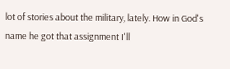lot of stories about the military, lately. How in God's name he got that assignment I'll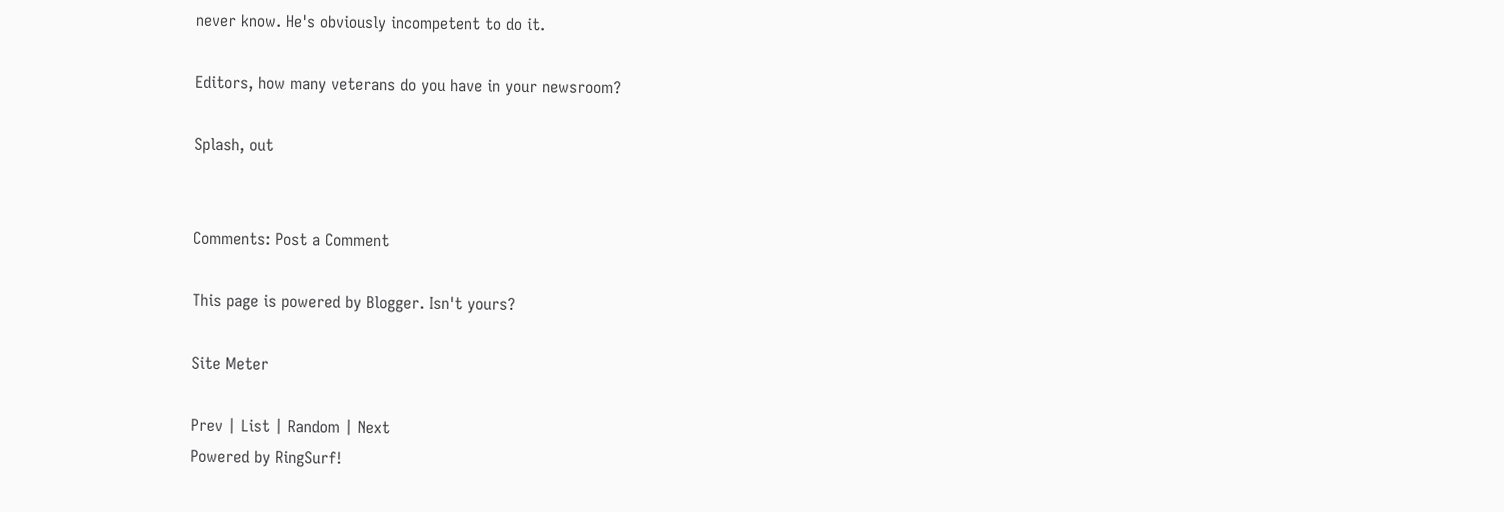never know. He's obviously incompetent to do it.

Editors, how many veterans do you have in your newsroom?

Splash, out


Comments: Post a Comment

This page is powered by Blogger. Isn't yours?

Site Meter

Prev | List | Random | Next
Powered by RingSurf!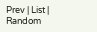Prev | List | Random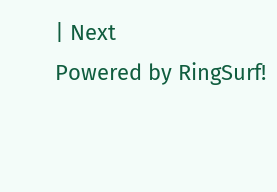| Next
Powered by RingSurf!